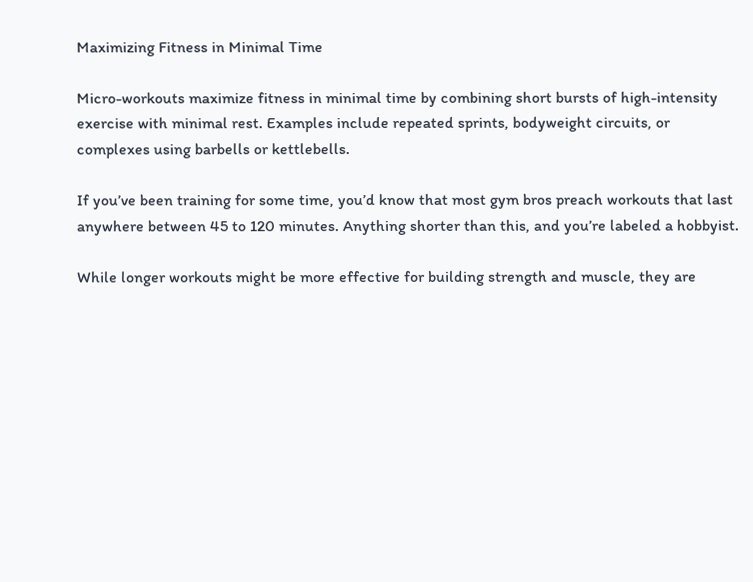Maximizing Fitness in Minimal Time

Micro-workouts maximize fitness in minimal time by combining short bursts of high-intensity exercise with minimal rest. Examples include repeated sprints, bodyweight circuits, or complexes using barbells or kettlebells.

If you’ve been training for some time, you’d know that most gym bros preach workouts that last anywhere between 45 to 120 minutes. Anything shorter than this, and you’re labeled a hobbyist.

While longer workouts might be more effective for building strength and muscle, they are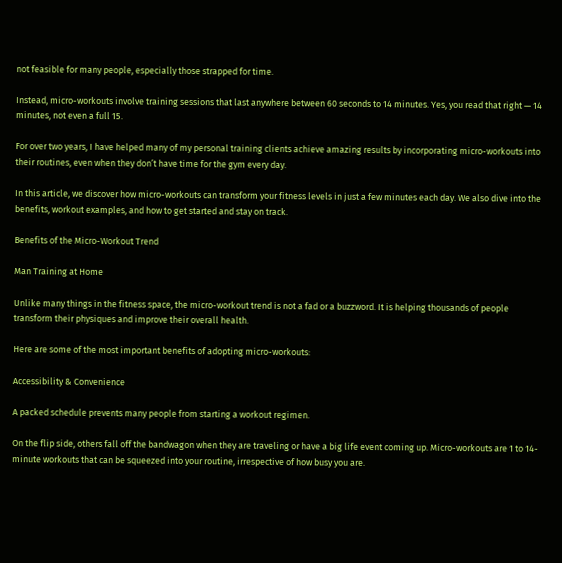not feasible for many people, especially those strapped for time.

Instead, micro-workouts involve training sessions that last anywhere between 60 seconds to 14 minutes. Yes, you read that right — 14 minutes, not even a full 15.

For over two years, I have helped many of my personal training clients achieve amazing results by incorporating micro-workouts into their routines, even when they don’t have time for the gym every day.

In this article, we discover how micro-workouts can transform your fitness levels in just a few minutes each day. We also dive into the benefits, workout examples, and how to get started and stay on track.

Benefits of the Micro-Workout Trend

Man Training at Home

Unlike many things in the fitness space, the micro-workout trend is not a fad or a buzzword. It is helping thousands of people transform their physiques and improve their overall health.

Here are some of the most important benefits of adopting micro-workouts:

Accessibility & Convenience

A packed schedule prevents many people from starting a workout regimen.

On the flip side, others fall off the bandwagon when they are traveling or have a big life event coming up. Micro-workouts are 1 to 14-minute workouts that can be squeezed into your routine, irrespective of how busy you are.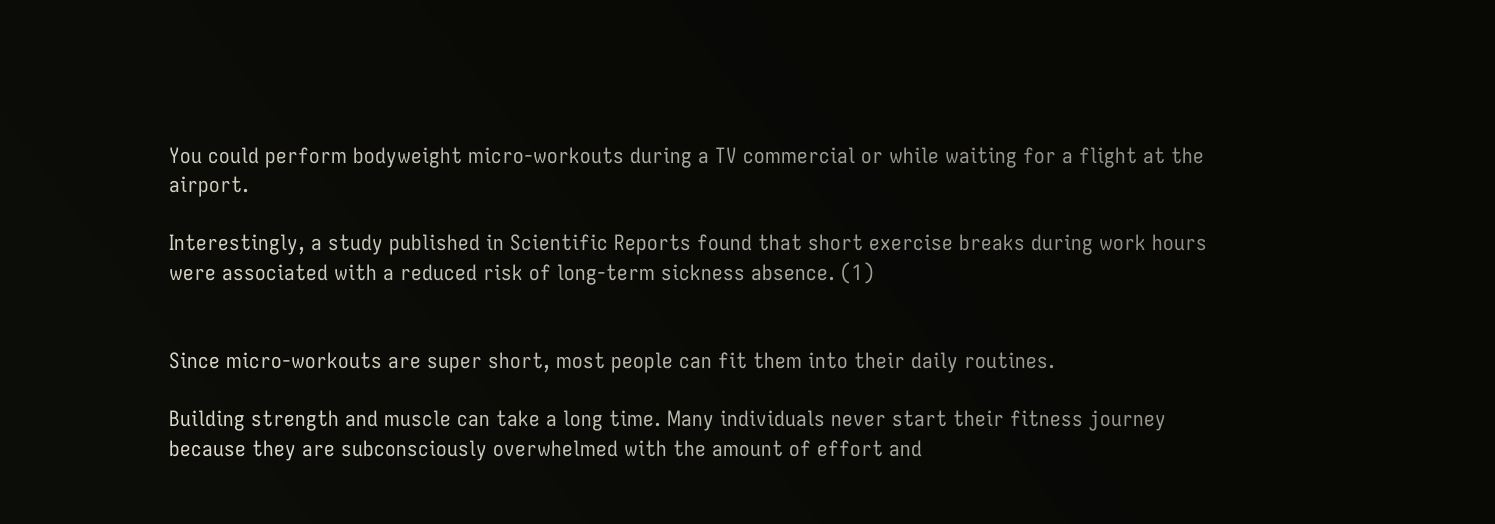You could perform bodyweight micro-workouts during a TV commercial or while waiting for a flight at the airport.

Interestingly, a study published in Scientific Reports found that short exercise breaks during work hours were associated with a reduced risk of long-term sickness absence. (1)


Since micro-workouts are super short, most people can fit them into their daily routines.

Building strength and muscle can take a long time. Many individuals never start their fitness journey because they are subconsciously overwhelmed with the amount of effort and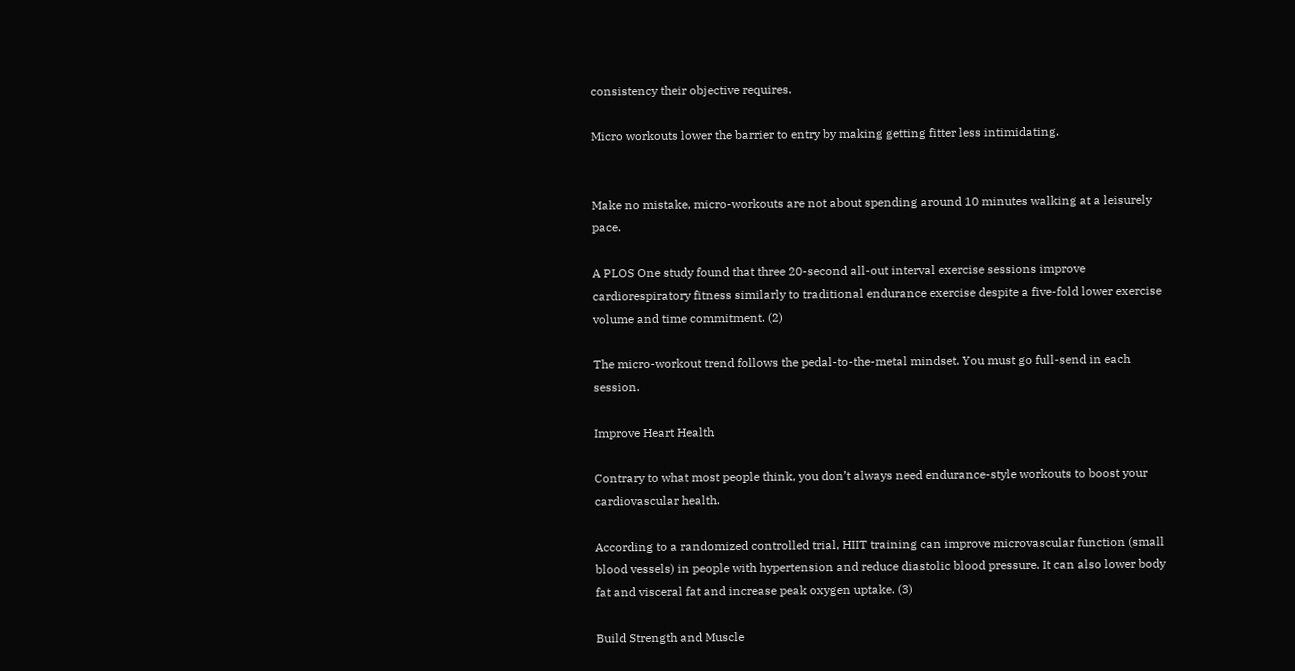consistency their objective requires.

Micro workouts lower the barrier to entry by making getting fitter less intimidating.


Make no mistake, micro-workouts are not about spending around 10 minutes walking at a leisurely pace.

A PLOS One study found that three 20-second all-out interval exercise sessions improve cardiorespiratory fitness similarly to traditional endurance exercise despite a five-fold lower exercise volume and time commitment. (2)

The micro-workout trend follows the pedal-to-the-metal mindset. You must go full-send in each session.

Improve Heart Health

Contrary to what most people think, you don’t always need endurance-style workouts to boost your cardiovascular health.

According to a randomized controlled trial, HIIT training can improve microvascular function (small blood vessels) in people with hypertension and reduce diastolic blood pressure. It can also lower body fat and visceral fat and increase peak oxygen uptake. (3)

Build Strength and Muscle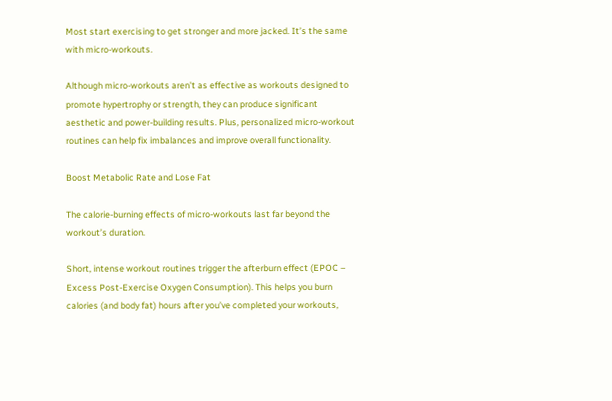Most start exercising to get stronger and more jacked. It’s the same with micro-workouts.

Although micro-workouts aren’t as effective as workouts designed to promote hypertrophy or strength, they can produce significant aesthetic and power-building results. Plus, personalized micro-workout routines can help fix imbalances and improve overall functionality.

Boost Metabolic Rate and Lose Fat

The calorie-burning effects of micro-workouts last far beyond the workout’s duration.

Short, intense workout routines trigger the afterburn effect (EPOC – Excess Post-Exercise Oxygen Consumption). This helps you burn calories (and body fat) hours after you’ve completed your workouts,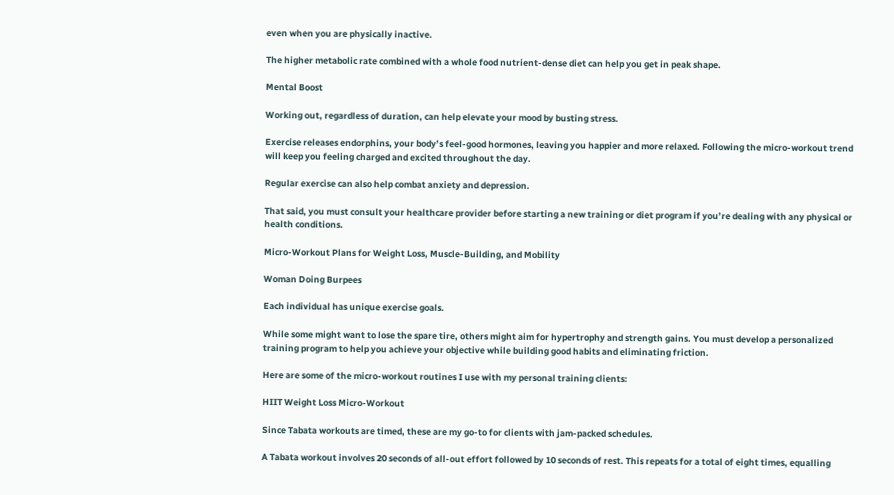even when you are physically inactive.

The higher metabolic rate combined with a whole food nutrient-dense diet can help you get in peak shape.

Mental Boost

Working out, regardless of duration, can help elevate your mood by busting stress.

Exercise releases endorphins, your body’s feel-good hormones, leaving you happier and more relaxed. Following the micro-workout trend will keep you feeling charged and excited throughout the day.

Regular exercise can also help combat anxiety and depression.

That said, you must consult your healthcare provider before starting a new training or diet program if you’re dealing with any physical or health conditions.

Micro-Workout Plans for Weight Loss, Muscle-Building, and Mobility

Woman Doing Burpees

Each individual has unique exercise goals.

While some might want to lose the spare tire, others might aim for hypertrophy and strength gains. You must develop a personalized training program to help you achieve your objective while building good habits and eliminating friction.

Here are some of the micro-workout routines I use with my personal training clients:

HIIT Weight Loss Micro-Workout

Since Tabata workouts are timed, these are my go-to for clients with jam-packed schedules.

A Tabata workout involves 20 seconds of all-out effort followed by 10 seconds of rest. This repeats for a total of eight times, equalling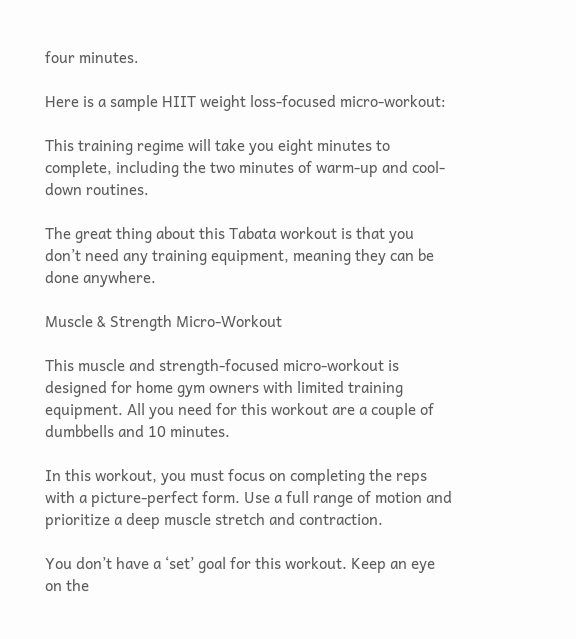four minutes.

Here is a sample HIIT weight loss-focused micro-workout:

This training regime will take you eight minutes to complete, including the two minutes of warm-up and cool-down routines.

The great thing about this Tabata workout is that you don’t need any training equipment, meaning they can be done anywhere.

Muscle & Strength Micro-Workout

This muscle and strength-focused micro-workout is designed for home gym owners with limited training equipment. All you need for this workout are a couple of dumbbells and 10 minutes.

In this workout, you must focus on completing the reps with a picture-perfect form. Use a full range of motion and prioritize a deep muscle stretch and contraction.

You don’t have a ‘set’ goal for this workout. Keep an eye on the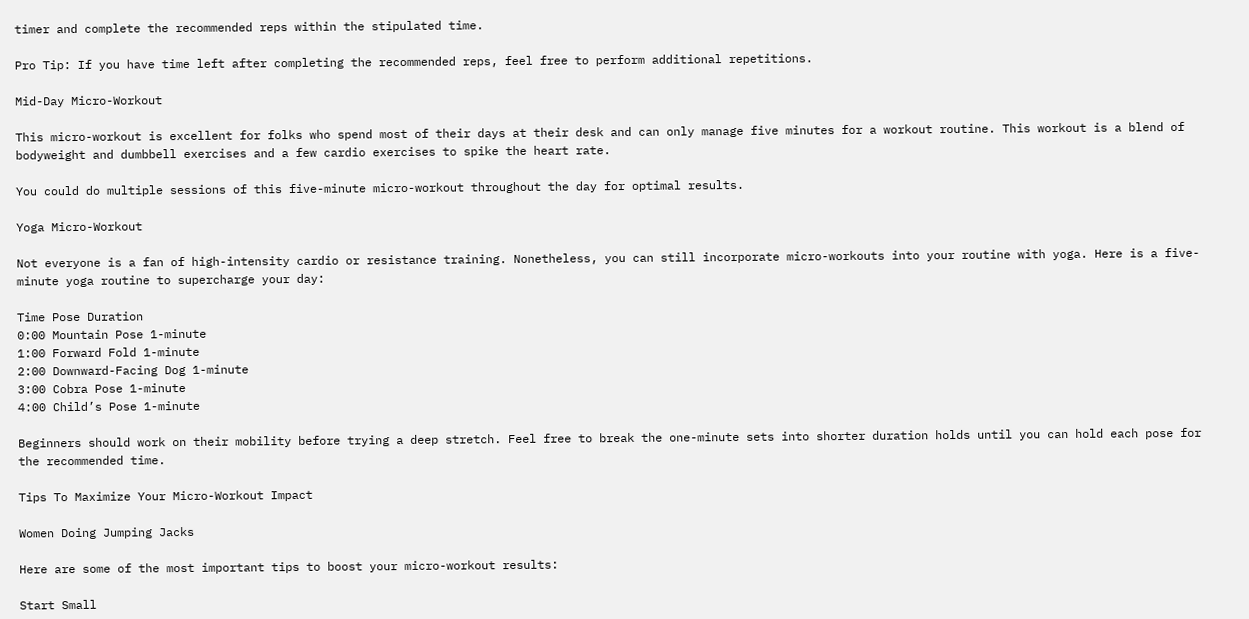timer and complete the recommended reps within the stipulated time.

Pro Tip: If you have time left after completing the recommended reps, feel free to perform additional repetitions.

Mid-Day Micro-Workout

This micro-workout is excellent for folks who spend most of their days at their desk and can only manage five minutes for a workout routine. This workout is a blend of bodyweight and dumbbell exercises and a few cardio exercises to spike the heart rate.

You could do multiple sessions of this five-minute micro-workout throughout the day for optimal results.

Yoga Micro-Workout

Not everyone is a fan of high-intensity cardio or resistance training. Nonetheless, you can still incorporate micro-workouts into your routine with yoga. Here is a five-minute yoga routine to supercharge your day:

Time Pose Duration
0:00 Mountain Pose 1-minute
1:00 Forward Fold 1-minute
2:00 Downward-Facing Dog 1-minute
3:00 Cobra Pose 1-minute
4:00 Child’s Pose 1-minute

Beginners should work on their mobility before trying a deep stretch. Feel free to break the one-minute sets into shorter duration holds until you can hold each pose for the recommended time.

Tips To Maximize Your Micro-Workout Impact

Women Doing Jumping Jacks

Here are some of the most important tips to boost your micro-workout results:

Start Small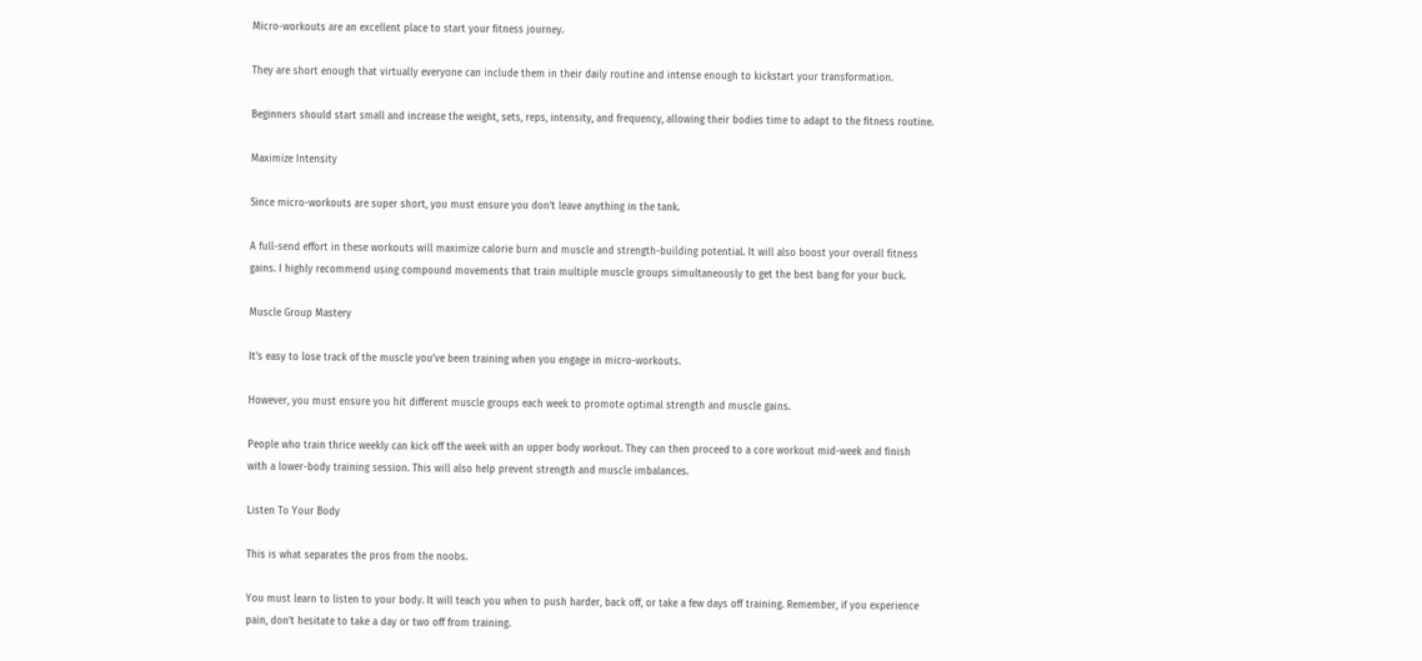Micro-workouts are an excellent place to start your fitness journey.

They are short enough that virtually everyone can include them in their daily routine and intense enough to kickstart your transformation.

Beginners should start small and increase the weight, sets, reps, intensity, and frequency, allowing their bodies time to adapt to the fitness routine.

Maximize Intensity

Since micro-workouts are super short, you must ensure you don’t leave anything in the tank.

A full-send effort in these workouts will maximize calorie burn and muscle and strength-building potential. It will also boost your overall fitness gains. I highly recommend using compound movements that train multiple muscle groups simultaneously to get the best bang for your buck.

Muscle Group Mastery

It’s easy to lose track of the muscle you’ve been training when you engage in micro-workouts.

However, you must ensure you hit different muscle groups each week to promote optimal strength and muscle gains.

People who train thrice weekly can kick off the week with an upper body workout. They can then proceed to a core workout mid-week and finish with a lower-body training session. This will also help prevent strength and muscle imbalances.

Listen To Your Body

This is what separates the pros from the noobs.

You must learn to listen to your body. It will teach you when to push harder, back off, or take a few days off training. Remember, if you experience pain, don’t hesitate to take a day or two off from training.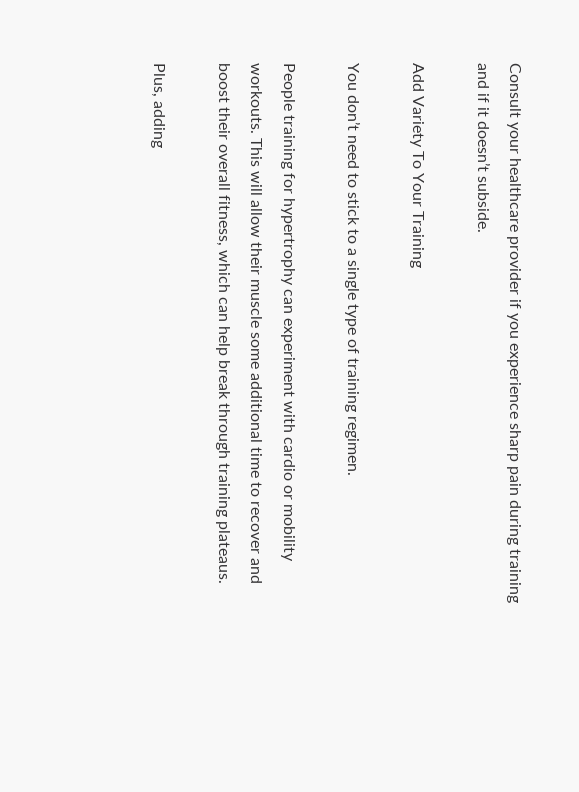Consult your healthcare provider if you experience sharp pain during training and if it doesn’t subside.

Add Variety To Your Training

You don’t need to stick to a single type of training regimen.

People training for hypertrophy can experiment with cardio or mobility workouts. This will allow their muscle some additional time to recover and boost their overall fitness, which can help break through training plateaus.

Plus, adding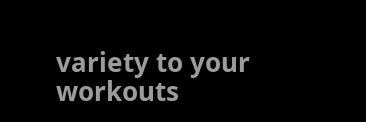variety to your workouts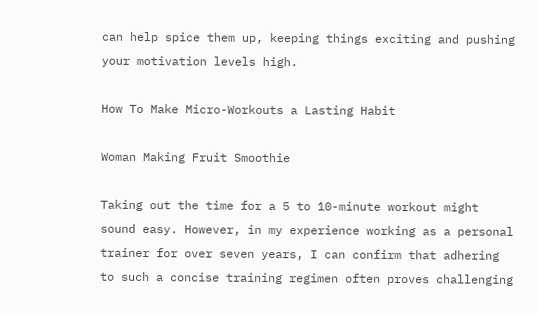can help spice them up, keeping things exciting and pushing your motivation levels high.

How To Make Micro-Workouts a Lasting Habit

Woman Making Fruit Smoothie

Taking out the time for a 5 to 10-minute workout might sound easy. However, in my experience working as a personal trainer for over seven years, I can confirm that adhering to such a concise training regimen often proves challenging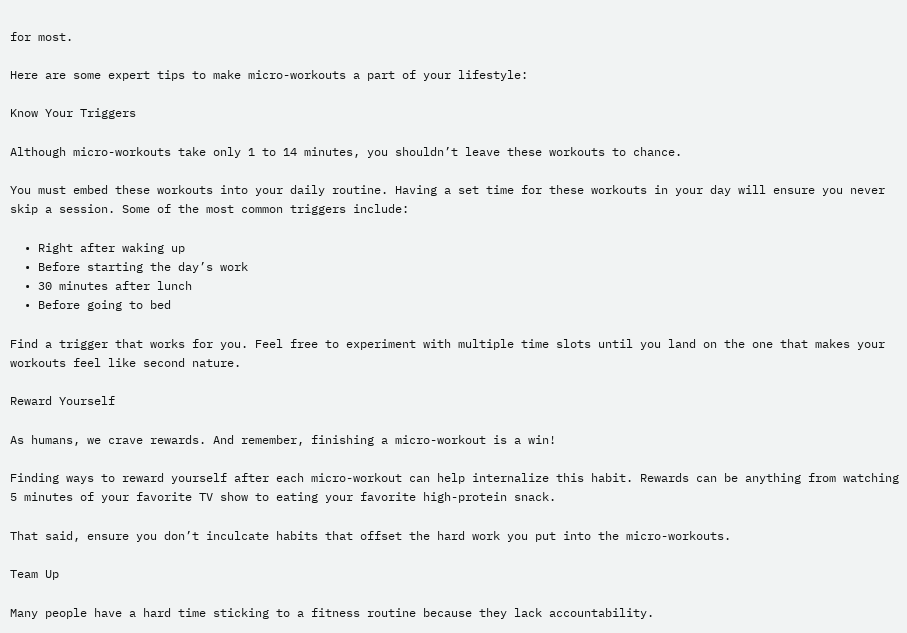for most.

Here are some expert tips to make micro-workouts a part of your lifestyle:

Know Your Triggers

Although micro-workouts take only 1 to 14 minutes, you shouldn’t leave these workouts to chance.

You must embed these workouts into your daily routine. Having a set time for these workouts in your day will ensure you never skip a session. Some of the most common triggers include:

  • Right after waking up
  • Before starting the day’s work
  • 30 minutes after lunch
  • Before going to bed

Find a trigger that works for you. Feel free to experiment with multiple time slots until you land on the one that makes your workouts feel like second nature.

Reward Yourself

As humans, we crave rewards. And remember, finishing a micro-workout is a win!

Finding ways to reward yourself after each micro-workout can help internalize this habit. Rewards can be anything from watching 5 minutes of your favorite TV show to eating your favorite high-protein snack.

That said, ensure you don’t inculcate habits that offset the hard work you put into the micro-workouts.

Team Up

Many people have a hard time sticking to a fitness routine because they lack accountability.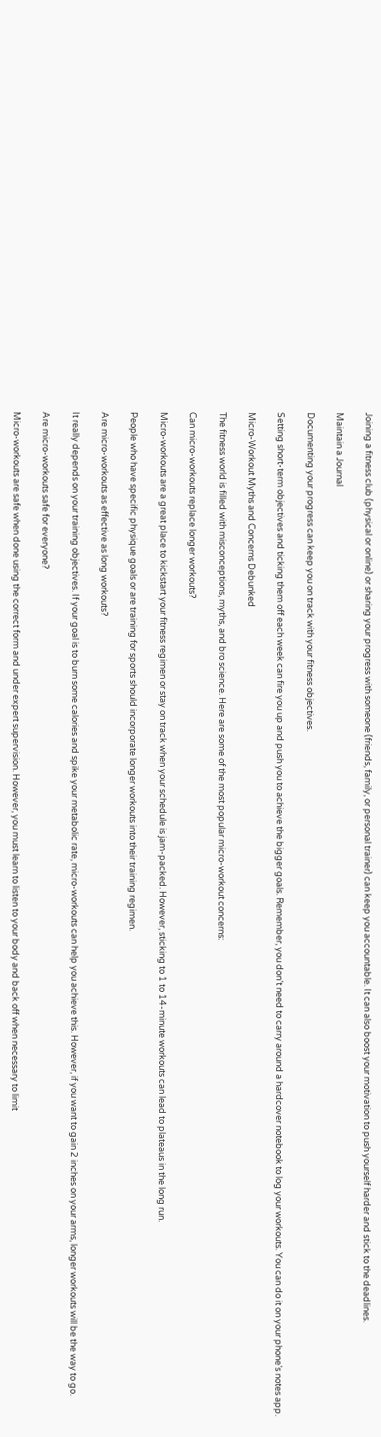Joining a fitness club (physical or online) or sharing your progress with someone (friends, family, or personal trainer) can keep you accountable. It can also boost your motivation to push yourself harder and stick to the deadlines.

Maintain a Journal

Documenting your progress can keep you on track with your fitness objectives.

Setting short-term objectives and ticking them off each week can fire you up and push you to achieve the bigger goals. Remember, you don’t need to carry around a hardcover notebook to log your workouts. You can do it on your phone’s notes app.

Micro-Workout Myths and Concerns Debunked

The fitness world is filled with misconceptions, myths, and bro science. Here are some of the most popular micro-workout concerns:

Can micro-workouts replace longer workouts?

Micro-workouts are a great place to kickstart your fitness regimen or stay on track when your schedule is jam-packed. However, sticking to 1 to 14-minute workouts can lead to plateaus in the long run.

People who have specific physique goals or are training for sports should incorporate longer workouts into their training regimen.

Are micro-workouts as effective as long workouts?

It really depends on your training objectives. If your goal is to burn some calories and spike your metabolic rate, micro-workouts can help you achieve this. However, if you want to gain 2 inches on your arms, longer workouts will be the way to go.

Are micro-workouts safe for everyone?

Micro-workouts are safe when done using the correct form and under expert supervision. However, you must learn to listen to your body and back off when necessary to limit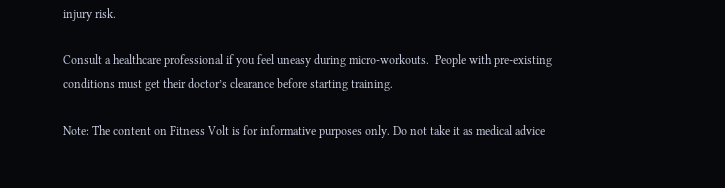injury risk.

Consult a healthcare professional if you feel uneasy during micro-workouts.  People with pre-existing conditions must get their doctor’s clearance before starting training.

Note: The content on Fitness Volt is for informative purposes only. Do not take it as medical advice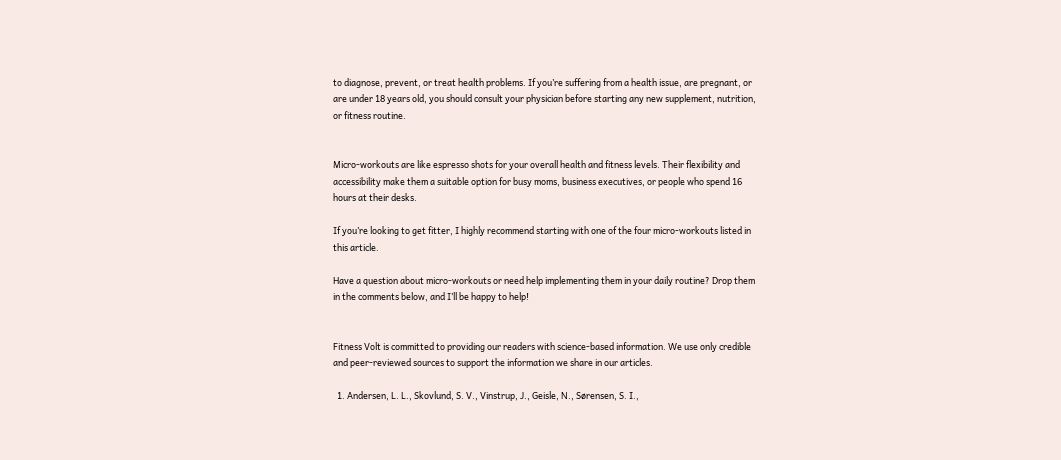to diagnose, prevent, or treat health problems. If you’re suffering from a health issue, are pregnant, or are under 18 years old, you should consult your physician before starting any new supplement, nutrition, or fitness routine.


Micro-workouts are like espresso shots for your overall health and fitness levels. Their flexibility and accessibility make them a suitable option for busy moms, business executives, or people who spend 16 hours at their desks.

If you’re looking to get fitter, I highly recommend starting with one of the four micro-workouts listed in this article.

Have a question about micro-workouts or need help implementing them in your daily routine? Drop them in the comments below, and I’ll be happy to help!


Fitness Volt is committed to providing our readers with science-based information. We use only credible and peer-reviewed sources to support the information we share in our articles.

  1. Andersen, L. L., Skovlund, S. V., Vinstrup, J., Geisle, N., Sørensen, S. I.,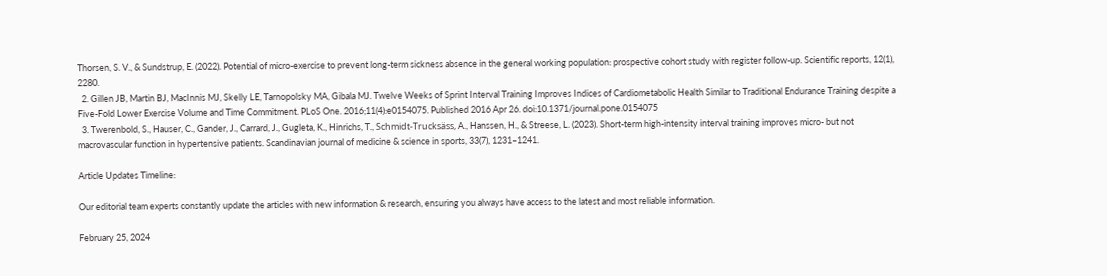Thorsen, S. V., & Sundstrup, E. (2022). Potential of micro-exercise to prevent long-term sickness absence in the general working population: prospective cohort study with register follow-up. Scientific reports, 12(1), 2280.
  2. Gillen JB, Martin BJ, MacInnis MJ, Skelly LE, Tarnopolsky MA, Gibala MJ. Twelve Weeks of Sprint Interval Training Improves Indices of Cardiometabolic Health Similar to Traditional Endurance Training despite a Five-Fold Lower Exercise Volume and Time Commitment. PLoS One. 2016;11(4):e0154075. Published 2016 Apr 26. doi:10.1371/journal.pone.0154075
  3. Twerenbold, S., Hauser, C., Gander, J., Carrard, J., Gugleta, K., Hinrichs, T., Schmidt-Trucksäss, A., Hanssen, H., & Streese, L. (2023). Short-term high-intensity interval training improves micro- but not macrovascular function in hypertensive patients. Scandinavian journal of medicine & science in sports, 33(7), 1231–1241.

Article Updates Timeline:

Our editorial team experts constantly update the articles with new information & research, ensuring you always have access to the latest and most reliable information.

February 25, 2024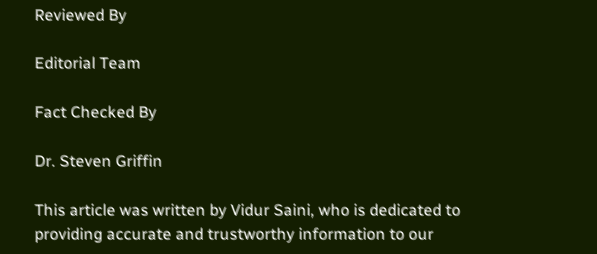Reviewed By

Editorial Team

Fact Checked By

Dr. Steven Griffin

This article was written by Vidur Saini, who is dedicated to providing accurate and trustworthy information to our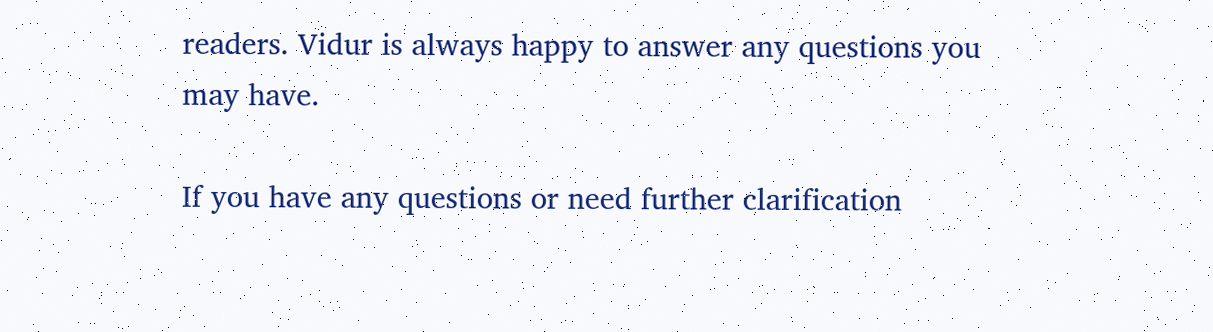readers. Vidur is always happy to answer any questions you may have.

If you have any questions or need further clarification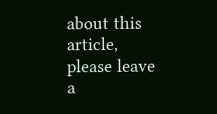about this article, please leave a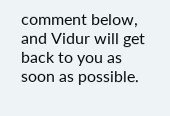comment below, and Vidur will get back to you as soon as possible.